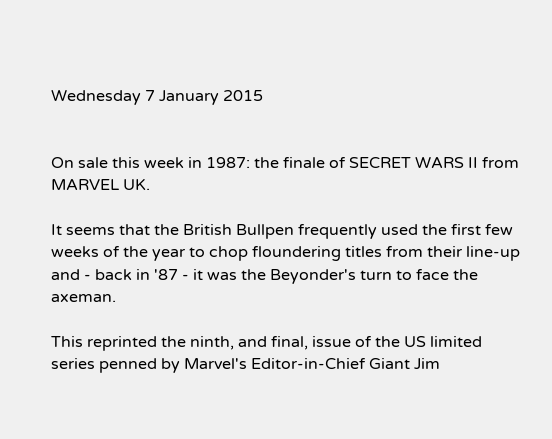Wednesday 7 January 2015


On sale this week in 1987: the finale of SECRET WARS II from MARVEL UK.

It seems that the British Bullpen frequently used the first few weeks of the year to chop floundering titles from their line-up and - back in '87 - it was the Beyonder's turn to face the axeman.

This reprinted the ninth, and final, issue of the US limited series penned by Marvel's Editor-in-Chief Giant Jim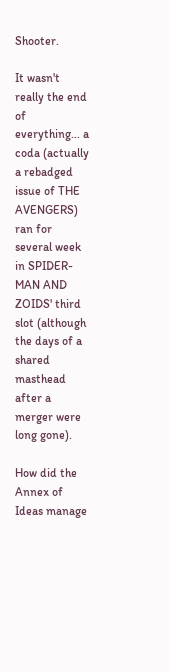Shooter.

It wasn't really the end of everything... a coda (actually a rebadged issue of THE AVENGERS) ran for several week in SPIDER-MAN AND ZOIDS' third slot (although the days of a shared masthead after a merger were long gone).

How did the Annex of Ideas manage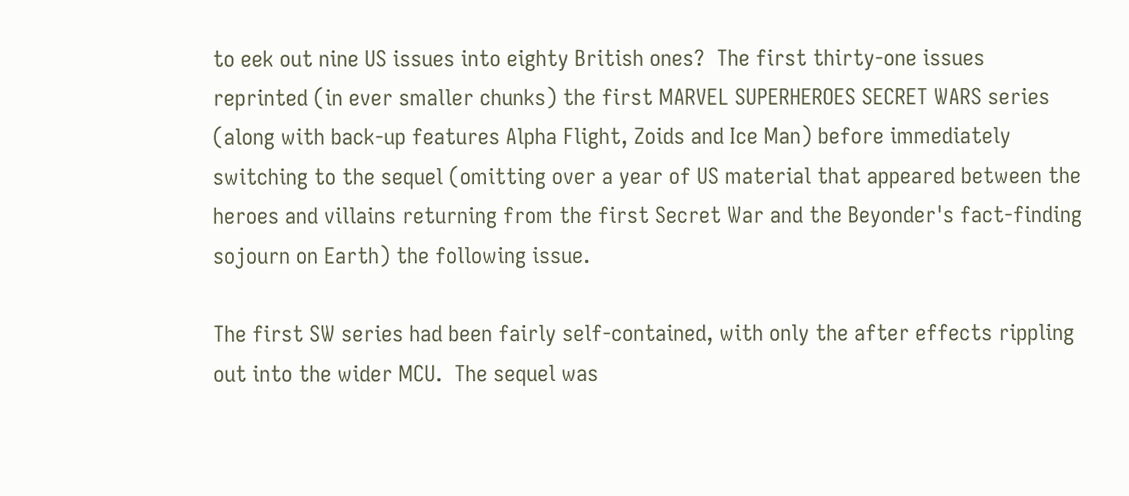to eek out nine US issues into eighty British ones?  The first thirty-one issues reprinted (in ever smaller chunks) the first MARVEL SUPERHEROES SECRET WARS series (along with back-up features Alpha Flight, Zoids and Ice Man) before immediately switching to the sequel (omitting over a year of US material that appeared between the heroes and villains returning from the first Secret War and the Beyonder's fact-finding sojourn on Earth) the following issue.

The first SW series had been fairly self-contained, with only the after effects rippling out into the wider MCU.  The sequel was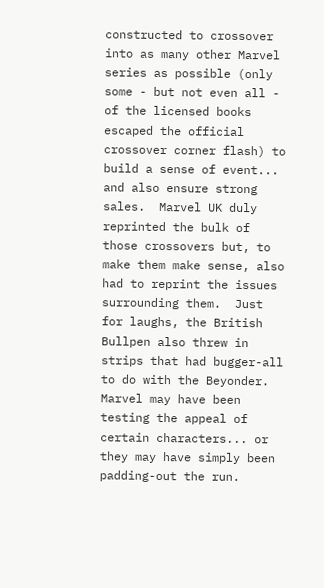constructed to crossover into as many other Marvel series as possible (only some - but not even all - of the licensed books escaped the official crossover corner flash) to build a sense of event... and also ensure strong sales.  Marvel UK duly reprinted the bulk of those crossovers but, to make them make sense, also had to reprint the issues surrounding them.  Just for laughs, the British Bullpen also threw in strips that had bugger-all to do with the Beyonder.  Marvel may have been testing the appeal of certain characters... or they may have simply been padding-out the run.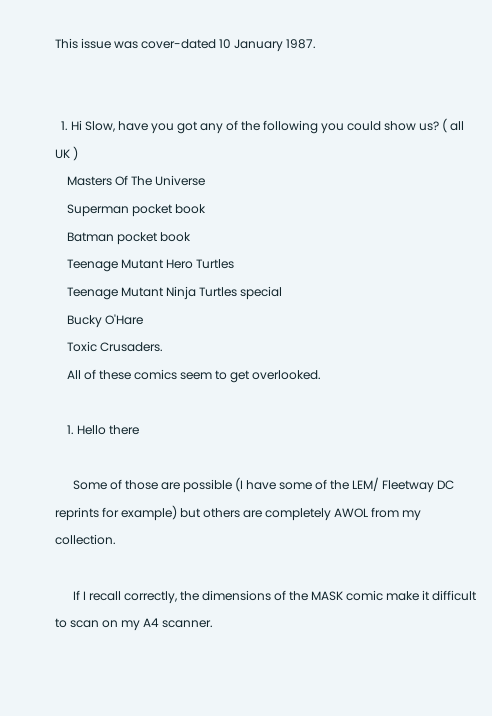This issue was cover-dated 10 January 1987.


  1. Hi Slow, have you got any of the following you could show us? ( all UK )
    Masters Of The Universe
    Superman pocket book
    Batman pocket book
    Teenage Mutant Hero Turtles
    Teenage Mutant Ninja Turtles special
    Bucky O'Hare
    Toxic Crusaders.
    All of these comics seem to get overlooked.

    1. Hello there

      Some of those are possible (I have some of the LEM/ Fleetway DC reprints for example) but others are completely AWOL from my collection.

      If I recall correctly, the dimensions of the MASK comic make it difficult to scan on my A4 scanner.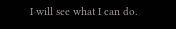I will see what I can do.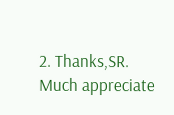2. Thanks,SR. Much appreciate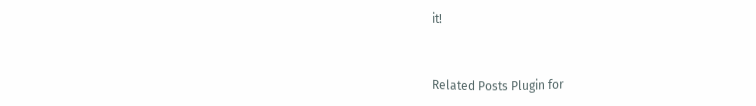it!


Related Posts Plugin for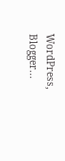WordPress, Blogger...